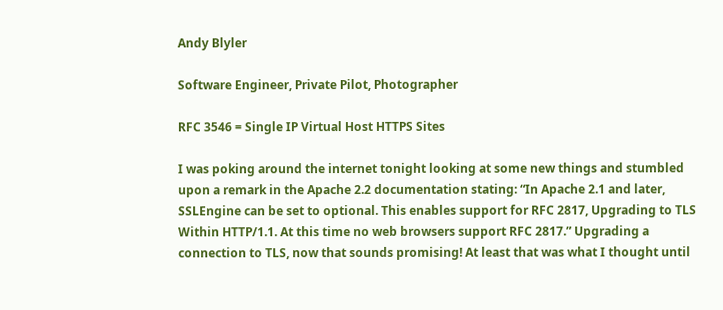Andy Blyler

Software Engineer, Private Pilot, Photographer

RFC 3546 = Single IP Virtual Host HTTPS Sites

I was poking around the internet tonight looking at some new things and stumbled upon a remark in the Apache 2.2 documentation stating: “In Apache 2.1 and later, SSLEngine can be set to optional. This enables support for RFC 2817, Upgrading to TLS Within HTTP/1.1. At this time no web browsers support RFC 2817.” Upgrading a connection to TLS, now that sounds promising! At least that was what I thought until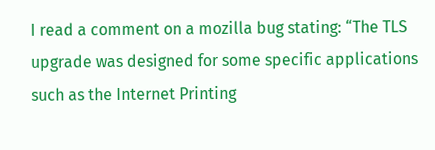I read a comment on a mozilla bug stating: “The TLS upgrade was designed for some specific applications such as the Internet Printing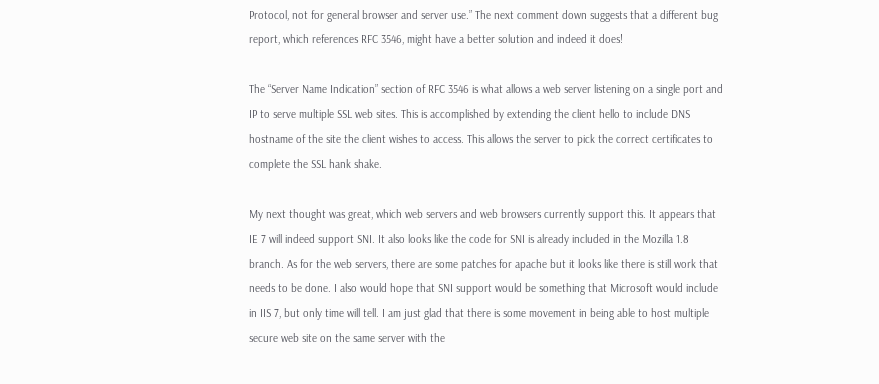Protocol, not for general browser and server use.” The next comment down suggests that a different bug report, which references RFC 3546, might have a better solution and indeed it does!

The “Server Name Indication” section of RFC 3546 is what allows a web server listening on a single port and IP to serve multiple SSL web sites. This is accomplished by extending the client hello to include DNS hostname of the site the client wishes to access. This allows the server to pick the correct certificates to complete the SSL hank shake.

My next thought was great, which web servers and web browsers currently support this. It appears that IE 7 will indeed support SNI. It also looks like the code for SNI is already included in the Mozilla 1.8 branch. As for the web servers, there are some patches for apache but it looks like there is still work that needs to be done. I also would hope that SNI support would be something that Microsoft would include in IIS 7, but only time will tell. I am just glad that there is some movement in being able to host multiple secure web site on the same server with the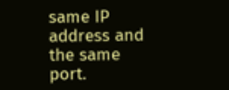same IP address and the same port.